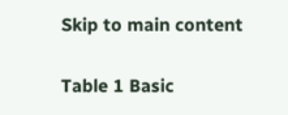Skip to main content

Table 1 Basic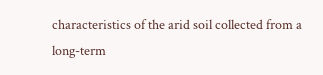characteristics of the arid soil collected from a long-term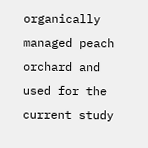organically managed peach orchard and used for the current study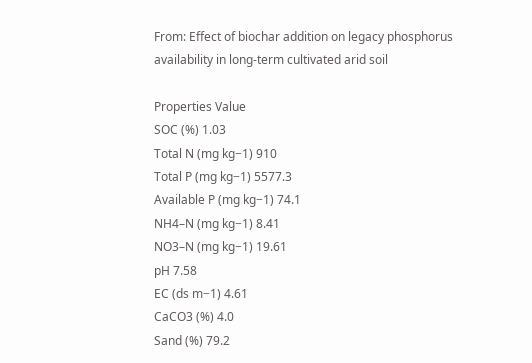From: Effect of biochar addition on legacy phosphorus availability in long-term cultivated arid soil

Properties Value
SOC (%) 1.03
Total N (mg kg−1) 910
Total P (mg kg−1) 5577.3
Available P (mg kg−1) 74.1
NH4–N (mg kg−1) 8.41
NO3–N (mg kg−1) 19.61
pH 7.58
EC (ds m−1) 4.61
CaCO3 (%) 4.0
Sand (%) 79.2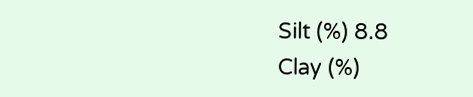Silt (%) 8.8
Clay (%)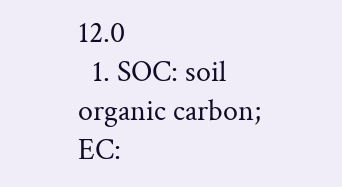12.0
  1. SOC: soil organic carbon; EC: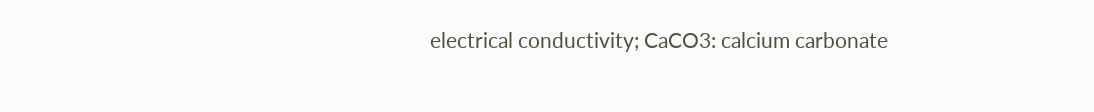electrical conductivity; CaCO3: calcium carbonate